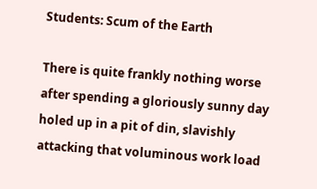Students: Scum of the Earth

There is quite frankly nothing worse after spending a gloriously sunny day holed up in a pit of din, slavishly attacking that voluminous work load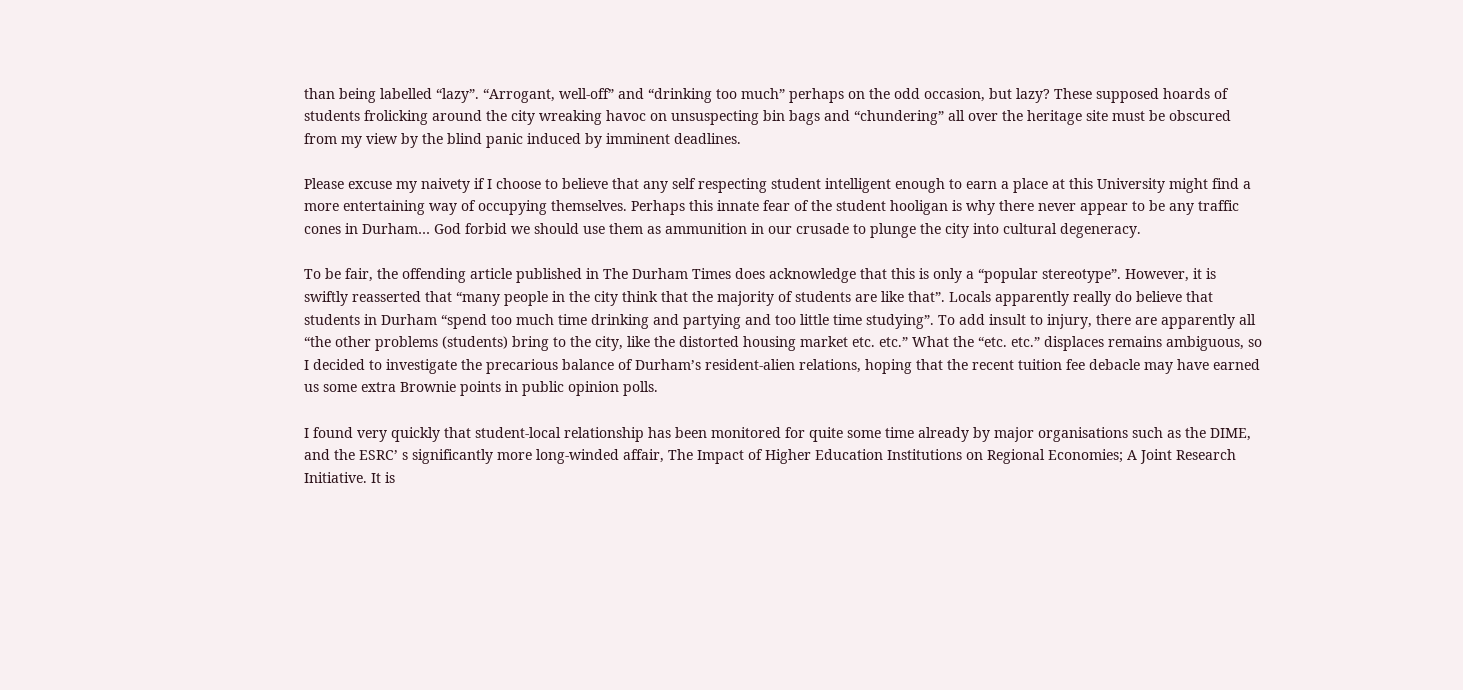than being labelled “lazy”. “Arrogant, well-off” and “drinking too much” perhaps on the odd occasion, but lazy? These supposed hoards of students frolicking around the city wreaking havoc on unsuspecting bin bags and “chundering” all over the heritage site must be obscured from my view by the blind panic induced by imminent deadlines.

Please excuse my naivety if I choose to believe that any self respecting student intelligent enough to earn a place at this University might find a more entertaining way of occupying themselves. Perhaps this innate fear of the student hooligan is why there never appear to be any traffic cones in Durham… God forbid we should use them as ammunition in our crusade to plunge the city into cultural degeneracy.

To be fair, the offending article published in The Durham Times does acknowledge that this is only a “popular stereotype”. However, it is swiftly reasserted that “many people in the city think that the majority of students are like that”. Locals apparently really do believe that students in Durham “spend too much time drinking and partying and too little time studying”. To add insult to injury, there are apparently all “the other problems (students) bring to the city, like the distorted housing market etc. etc.” What the “etc. etc.” displaces remains ambiguous, so I decided to investigate the precarious balance of Durham’s resident-alien relations, hoping that the recent tuition fee debacle may have earned us some extra Brownie points in public opinion polls.

I found very quickly that student-local relationship has been monitored for quite some time already by major organisations such as the DIME, and the ESRC’ s significantly more long-winded affair, The Impact of Higher Education Institutions on Regional Economies; A Joint Research Initiative. It is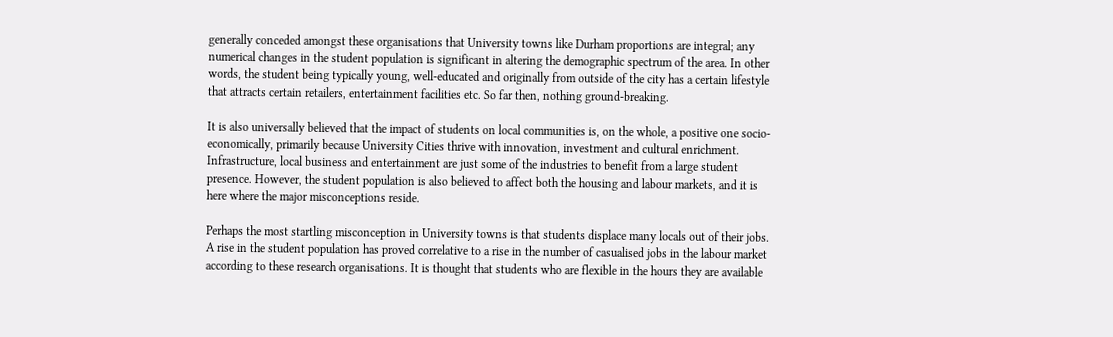generally conceded amongst these organisations that University towns like Durham proportions are integral; any numerical changes in the student population is significant in altering the demographic spectrum of the area. In other words, the student being typically young, well-educated and originally from outside of the city has a certain lifestyle that attracts certain retailers, entertainment facilities etc. So far then, nothing ground-breaking.

It is also universally believed that the impact of students on local communities is, on the whole, a positive one socio-economically, primarily because University Cities thrive with innovation, investment and cultural enrichment. Infrastructure, local business and entertainment are just some of the industries to benefit from a large student presence. However, the student population is also believed to affect both the housing and labour markets, and it is here where the major misconceptions reside.

Perhaps the most startling misconception in University towns is that students displace many locals out of their jobs. A rise in the student population has proved correlative to a rise in the number of casualised jobs in the labour market according to these research organisations. It is thought that students who are flexible in the hours they are available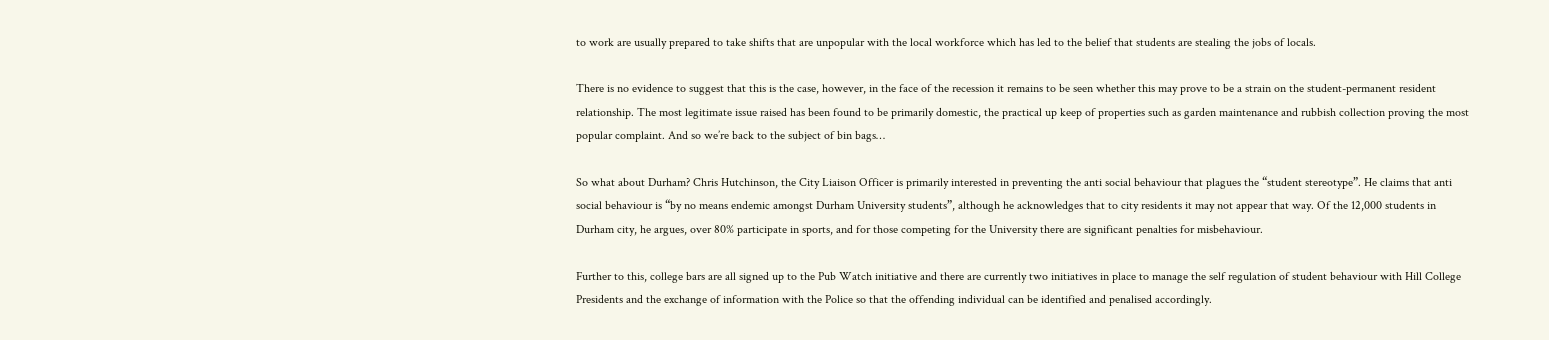to work are usually prepared to take shifts that are unpopular with the local workforce which has led to the belief that students are stealing the jobs of locals.

There is no evidence to suggest that this is the case, however, in the face of the recession it remains to be seen whether this may prove to be a strain on the student-permanent resident relationship. The most legitimate issue raised has been found to be primarily domestic, the practical up keep of properties such as garden maintenance and rubbish collection proving the most popular complaint. And so we’re back to the subject of bin bags…

So what about Durham? Chris Hutchinson, the City Liaison Officer is primarily interested in preventing the anti social behaviour that plagues the “student stereotype”. He claims that anti social behaviour is “by no means endemic amongst Durham University students”, although he acknowledges that to city residents it may not appear that way. Of the 12,000 students in Durham city, he argues, over 80% participate in sports, and for those competing for the University there are significant penalties for misbehaviour.

Further to this, college bars are all signed up to the Pub Watch initiative and there are currently two initiatives in place to manage the self regulation of student behaviour with Hill College Presidents and the exchange of information with the Police so that the offending individual can be identified and penalised accordingly.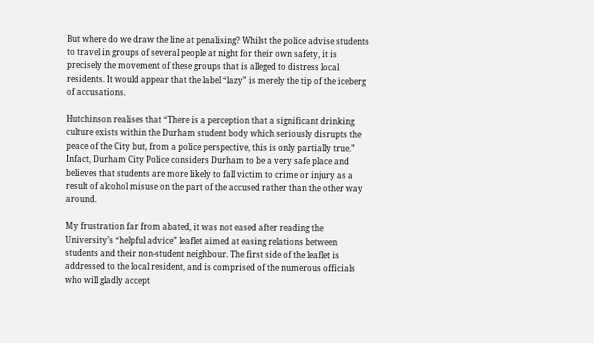But where do we draw the line at penalising? Whilst the police advise students to travel in groups of several people at night for their own safety, it is precisely the movement of these groups that is alleged to distress local residents. It would appear that the label “lazy” is merely the tip of the iceberg of accusations.

Hutchinson realises that “There is a perception that a significant drinking culture exists within the Durham student body which seriously disrupts the peace of the City but, from a police perspective, this is only partially true.” Infact, Durham City Police considers Durham to be a very safe place and believes that students are more likely to fall victim to crime or injury as a result of alcohol misuse on the part of the accused rather than the other way around.

My frustration far from abated, it was not eased after reading the University’s “helpful advice” leaflet aimed at easing relations between students and their non-student neighbour. The first side of the leaflet is addressed to the local resident, and is comprised of the numerous officials who will gladly accept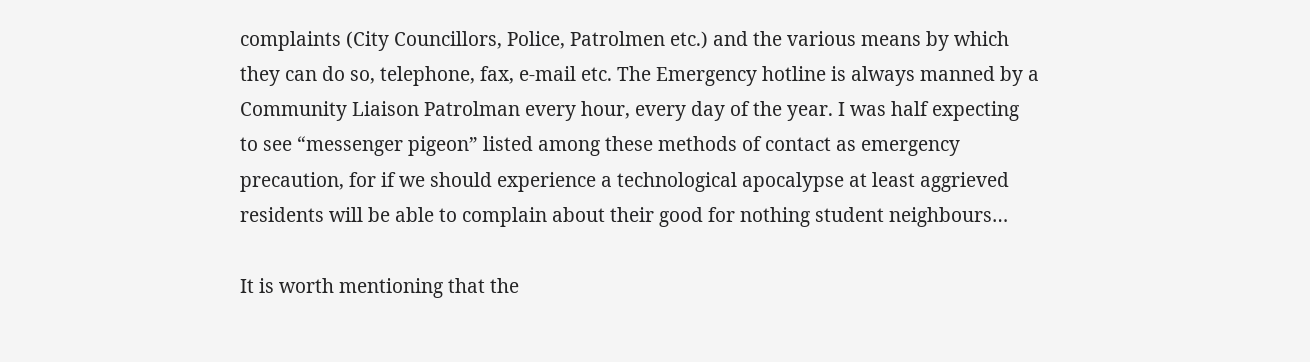complaints (City Councillors, Police, Patrolmen etc.) and the various means by which they can do so, telephone, fax, e-mail etc. The Emergency hotline is always manned by a Community Liaison Patrolman every hour, every day of the year. I was half expecting to see “messenger pigeon” listed among these methods of contact as emergency precaution, for if we should experience a technological apocalypse at least aggrieved residents will be able to complain about their good for nothing student neighbours…

It is worth mentioning that the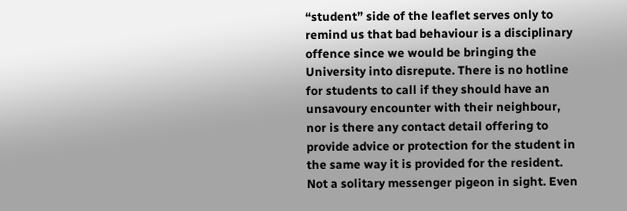“student” side of the leaflet serves only to remind us that bad behaviour is a disciplinary offence since we would be bringing the University into disrepute. There is no hotline for students to call if they should have an unsavoury encounter with their neighbour, nor is there any contact detail offering to provide advice or protection for the student in the same way it is provided for the resident. Not a solitary messenger pigeon in sight. Even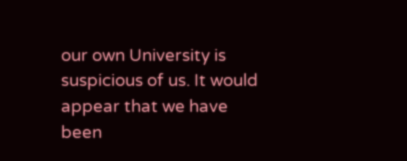our own University is suspicious of us. It would appear that we have been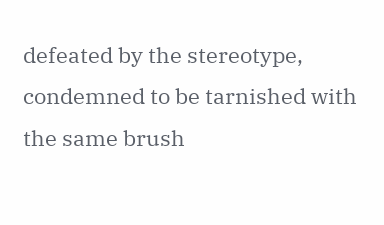defeated by the stereotype, condemned to be tarnished with the same brush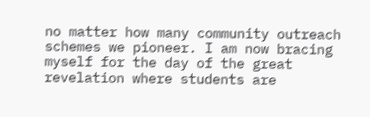no matter how many community outreach schemes we pioneer. I am now bracing myself for the day of the great revelation where students are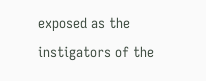exposed as the instigators of the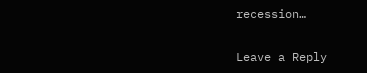recession…

Leave a Reply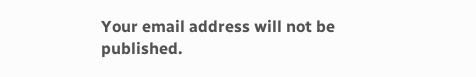Your email address will not be published.